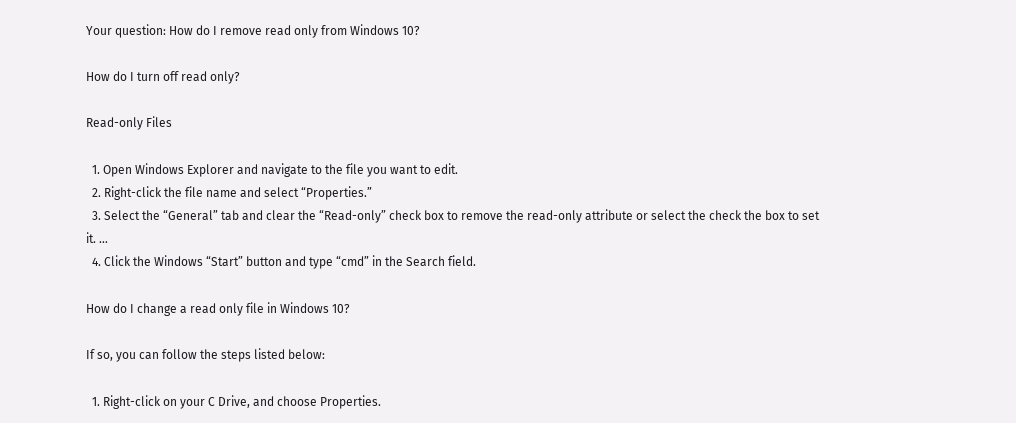Your question: How do I remove read only from Windows 10?

How do I turn off read only?

Read-only Files

  1. Open Windows Explorer and navigate to the file you want to edit.
  2. Right-click the file name and select “Properties.”
  3. Select the “General” tab and clear the “Read-only” check box to remove the read-only attribute or select the check the box to set it. …
  4. Click the Windows “Start” button and type “cmd” in the Search field.

How do I change a read only file in Windows 10?

If so, you can follow the steps listed below:

  1. Right-click on your C Drive, and choose Properties.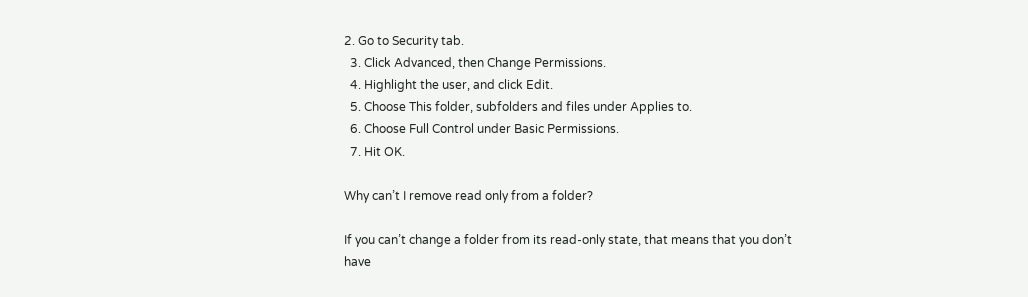2. Go to Security tab.
  3. Click Advanced, then Change Permissions.
  4. Highlight the user, and click Edit.
  5. Choose This folder, subfolders and files under Applies to.
  6. Choose Full Control under Basic Permissions.
  7. Hit OK.

Why can’t I remove read only from a folder?

If you can’t change a folder from its read-only state, that means that you don’t have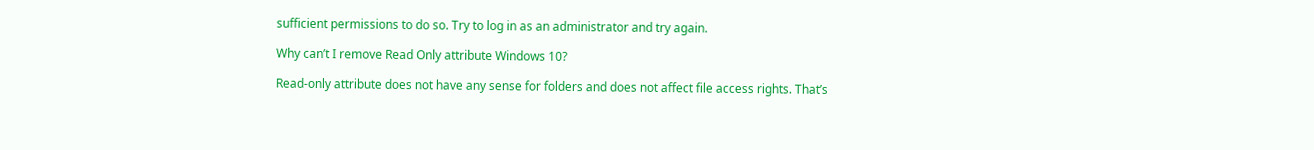sufficient permissions to do so. Try to log in as an administrator and try again.

Why can’t I remove Read Only attribute Windows 10?

Read-only attribute does not have any sense for folders and does not affect file access rights. That’s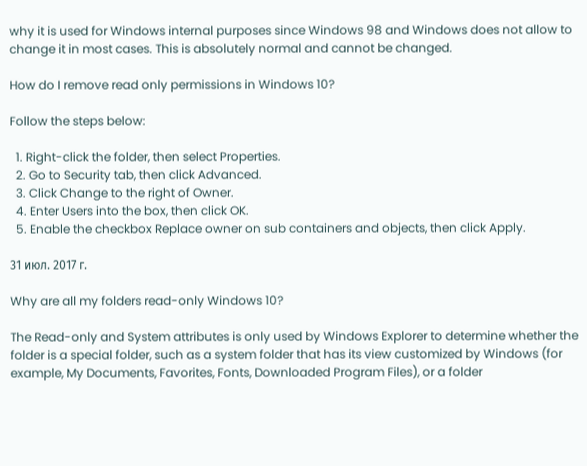why it is used for Windows internal purposes since Windows 98 and Windows does not allow to change it in most cases. This is absolutely normal and cannot be changed.

How do I remove read only permissions in Windows 10?

Follow the steps below:

  1. Right-click the folder, then select Properties.
  2. Go to Security tab, then click Advanced.
  3. Click Change to the right of Owner.
  4. Enter Users into the box, then click OK.
  5. Enable the checkbox Replace owner on sub containers and objects, then click Apply.

31 июл. 2017 г.

Why are all my folders read-only Windows 10?

The Read-only and System attributes is only used by Windows Explorer to determine whether the folder is a special folder, such as a system folder that has its view customized by Windows (for example, My Documents, Favorites, Fonts, Downloaded Program Files), or a folder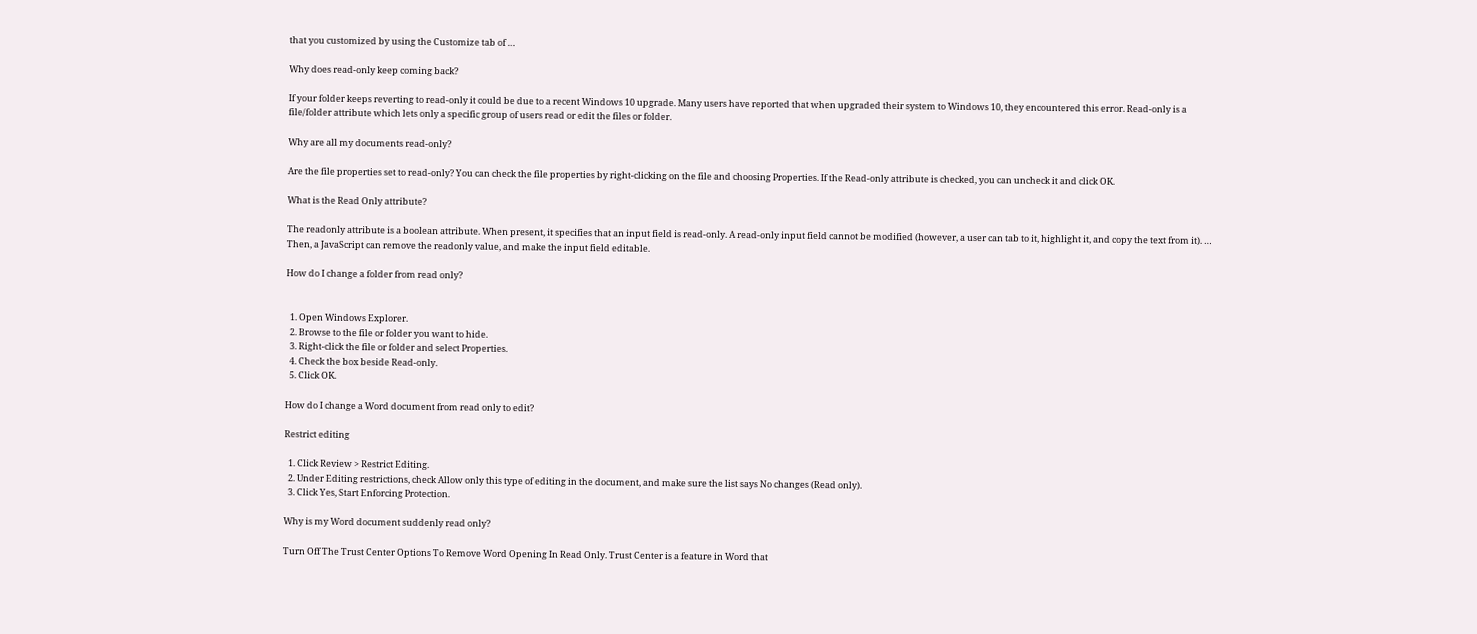that you customized by using the Customize tab of …

Why does read-only keep coming back?

If your folder keeps reverting to read-only it could be due to a recent Windows 10 upgrade. Many users have reported that when upgraded their system to Windows 10, they encountered this error. Read-only is a file/folder attribute which lets only a specific group of users read or edit the files or folder.

Why are all my documents read-only?

Are the file properties set to read-only? You can check the file properties by right-clicking on the file and choosing Properties. If the Read-only attribute is checked, you can uncheck it and click OK.

What is the Read Only attribute?

The readonly attribute is a boolean attribute. When present, it specifies that an input field is read-only. A read-only input field cannot be modified (however, a user can tab to it, highlight it, and copy the text from it). … Then, a JavaScript can remove the readonly value, and make the input field editable.

How do I change a folder from read only?


  1. Open Windows Explorer.
  2. Browse to the file or folder you want to hide.
  3. Right-click the file or folder and select Properties.
  4. Check the box beside Read-only.
  5. Click OK.

How do I change a Word document from read only to edit?

Restrict editing

  1. Click Review > Restrict Editing.
  2. Under Editing restrictions, check Allow only this type of editing in the document, and make sure the list says No changes (Read only).
  3. Click Yes, Start Enforcing Protection.

Why is my Word document suddenly read only?

Turn Off The Trust Center Options To Remove Word Opening In Read Only. Trust Center is a feature in Word that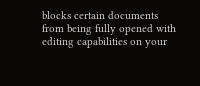blocks certain documents from being fully opened with editing capabilities on your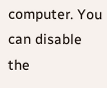computer. You can disable the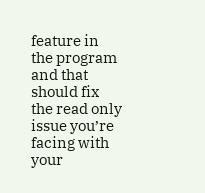feature in the program and that should fix the read only issue you’re facing with your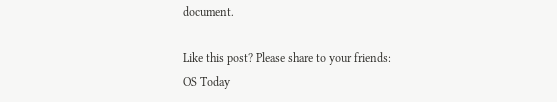document.

Like this post? Please share to your friends:
OS Today